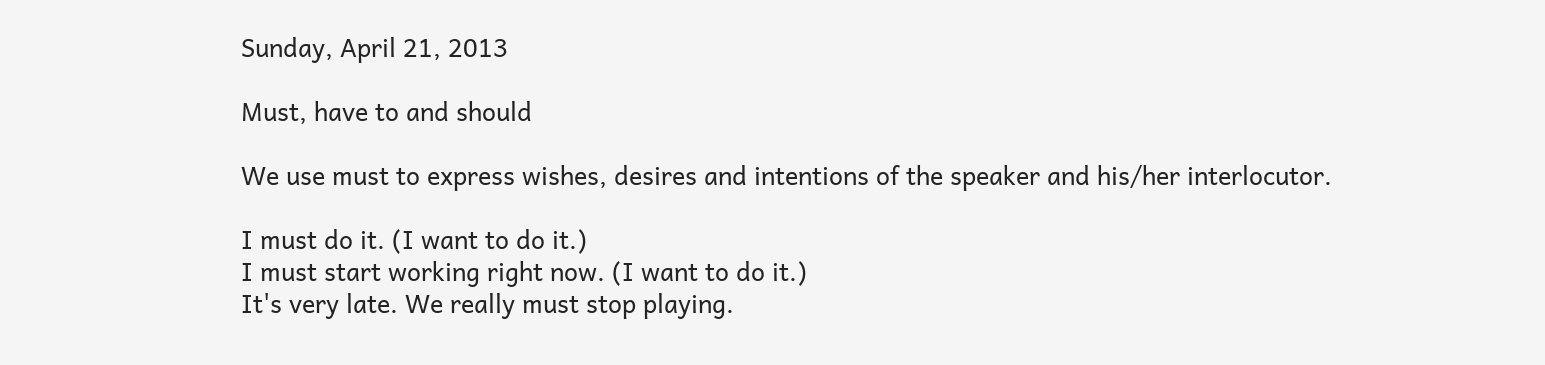Sunday, April 21, 2013

Must, have to and should

We use must to express wishes, desires and intentions of the speaker and his/her interlocutor.

I must do it. (I want to do it.)
I must start working right now. (I want to do it.)
It's very late. We really must stop playing.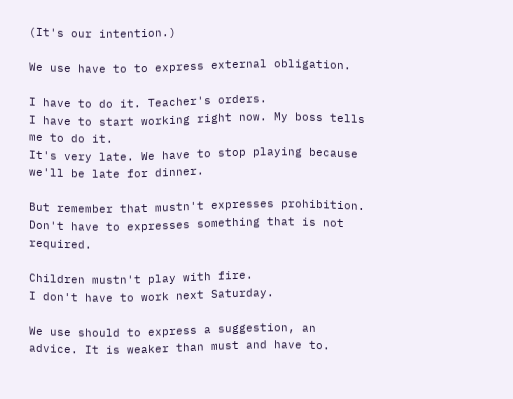(It's our intention.)

We use have to to express external obligation.

I have to do it. Teacher's orders.
I have to start working right now. My boss tells me to do it.
It's very late. We have to stop playing because we'll be late for dinner.

But remember that mustn't expresses prohibition. Don't have to expresses something that is not required.

Children mustn't play with fire.
I don't have to work next Saturday.

We use should to express a suggestion, an advice. It is weaker than must and have to.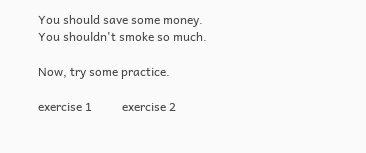You should save some money.
You shouldn't smoke so much.

Now, try some practice.

exercise 1          exercise 2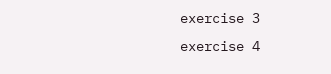exercise 3         exercise 4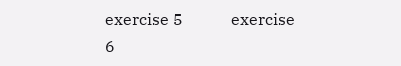exercise 5            exercise 6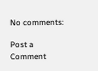No comments:

Post a Comment